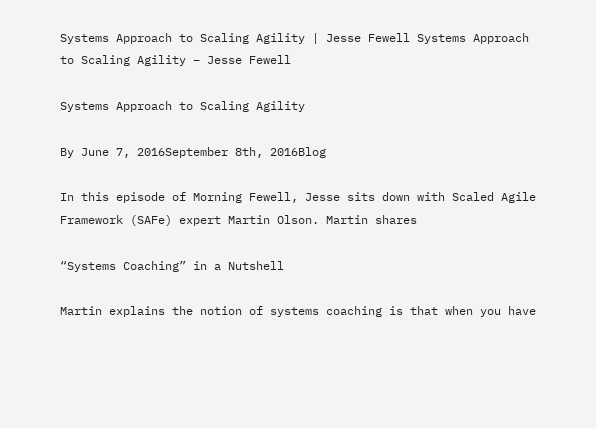Systems Approach to Scaling Agility | Jesse Fewell Systems Approach to Scaling Agility – Jesse Fewell

Systems Approach to Scaling Agility

By June 7, 2016September 8th, 2016Blog

In this episode of Morning Fewell, Jesse sits down with Scaled Agile Framework (SAFe) expert Martin Olson. Martin shares

“Systems Coaching” in a Nutshell

Martin explains the notion of systems coaching is that when you have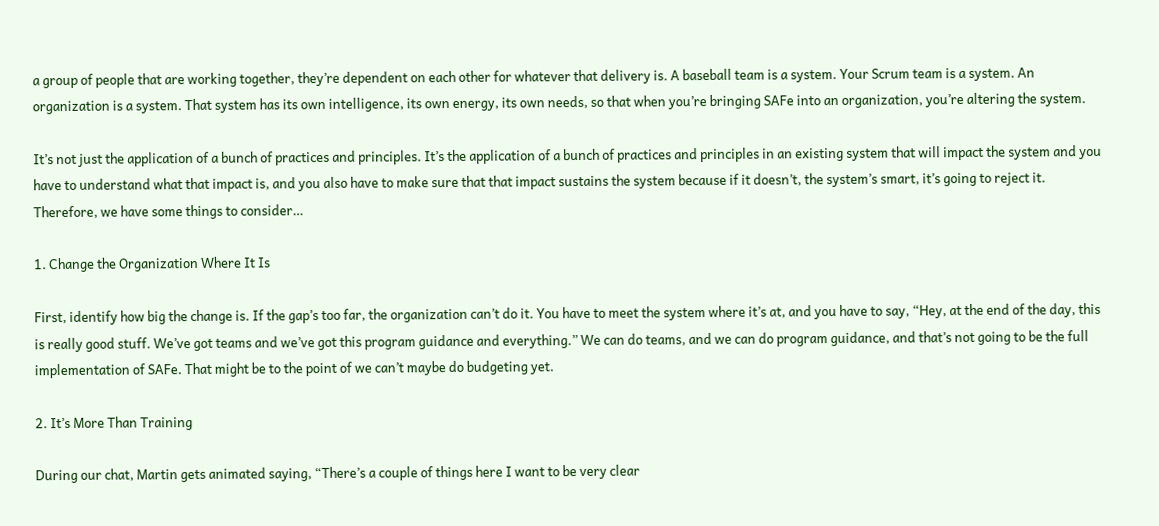a group of people that are working together, they’re dependent on each other for whatever that delivery is. A baseball team is a system. Your Scrum team is a system. An organization is a system. That system has its own intelligence, its own energy, its own needs, so that when you’re bringing SAFe into an organization, you’re altering the system.

It’s not just the application of a bunch of practices and principles. It’s the application of a bunch of practices and principles in an existing system that will impact the system and you have to understand what that impact is, and you also have to make sure that that impact sustains the system because if it doesn’t, the system’s smart, it’s going to reject it. Therefore, we have some things to consider…

1. Change the Organization Where It Is

First, identify how big the change is. If the gap’s too far, the organization can’t do it. You have to meet the system where it’s at, and you have to say, “Hey, at the end of the day, this is really good stuff. We’ve got teams and we’ve got this program guidance and everything.” We can do teams, and we can do program guidance, and that’s not going to be the full implementation of SAFe. That might be to the point of we can’t maybe do budgeting yet.

2. It’s More Than Training

During our chat, Martin gets animated saying, “There’s a couple of things here I want to be very clear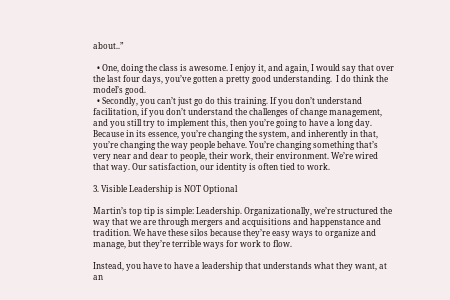about..”

  • One, doing the class is awesome. I enjoy it, and again, I would say that over the last four days, you’ve gotten a pretty good understanding.  I do think the model’s good.
  • Secondly, you can’t just go do this training. If you don’t understand facilitation, if you don’t understand the challenges of change management, and you still try to implement this, then you’re going to have a long day. Because in its essence, you’re changing the system, and inherently in that, you’re changing the way people behave. You’re changing something that’s very near and dear to people, their work, their environment. We’re wired that way. Our satisfaction, our identity is often tied to work.

3. Visible Leadership is NOT Optional

Martin’s top tip is simple: Leadership. Organizationally, we’re structured the way that we are through mergers and acquisitions and happenstance and tradition. We have these silos because they’re easy ways to organize and manage, but they’re terrible ways for work to flow.

Instead, you have to have a leadership that understands what they want, at an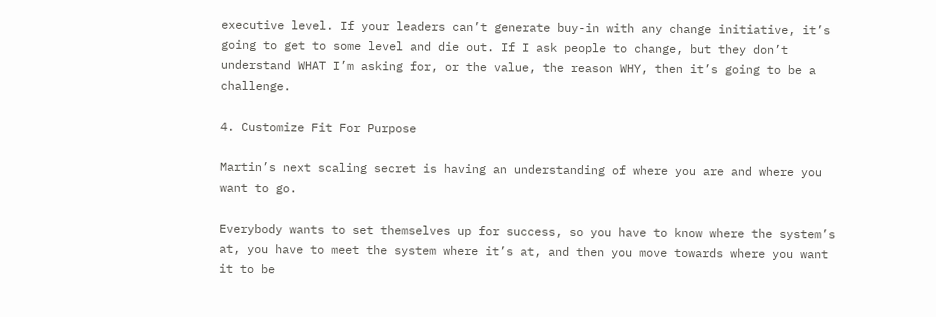executive level. If your leaders can’t generate buy-in with any change initiative, it’s going to get to some level and die out. If I ask people to change, but they don’t understand WHAT I’m asking for, or the value, the reason WHY, then it’s going to be a challenge.

4. Customize Fit For Purpose

Martin’s next scaling secret is having an understanding of where you are and where you want to go.

Everybody wants to set themselves up for success, so you have to know where the system’s at, you have to meet the system where it’s at, and then you move towards where you want it to be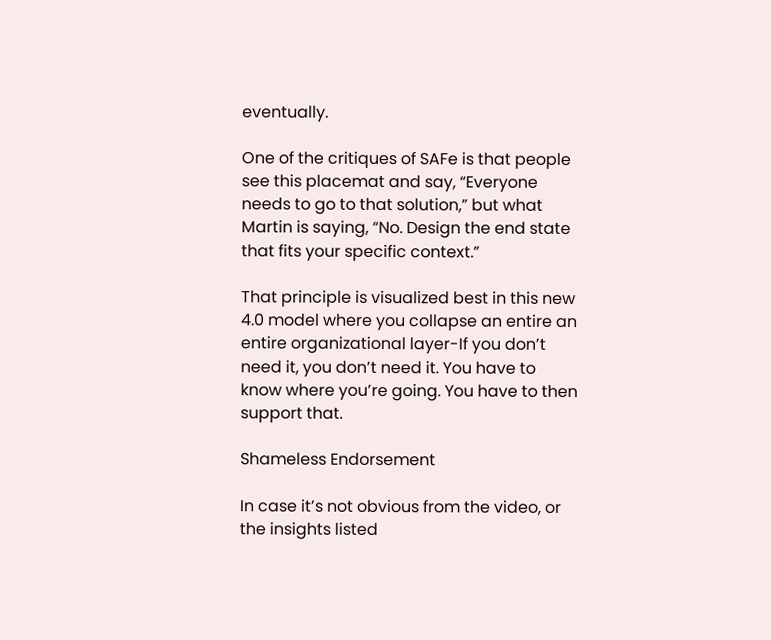eventually.

One of the critiques of SAFe is that people see this placemat and say, “Everyone needs to go to that solution,” but what Martin is saying, “No. Design the end state that fits your specific context.”

That principle is visualized best in this new 4.0 model where you collapse an entire an entire organizational layer-If you don’t need it, you don’t need it. You have to know where you’re going. You have to then support that.

Shameless Endorsement

In case it’s not obvious from the video, or the insights listed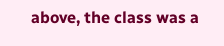above, the class was a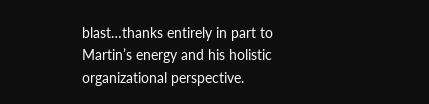blast…thanks entirely in part to Martin’s energy and his holistic organizational perspective.